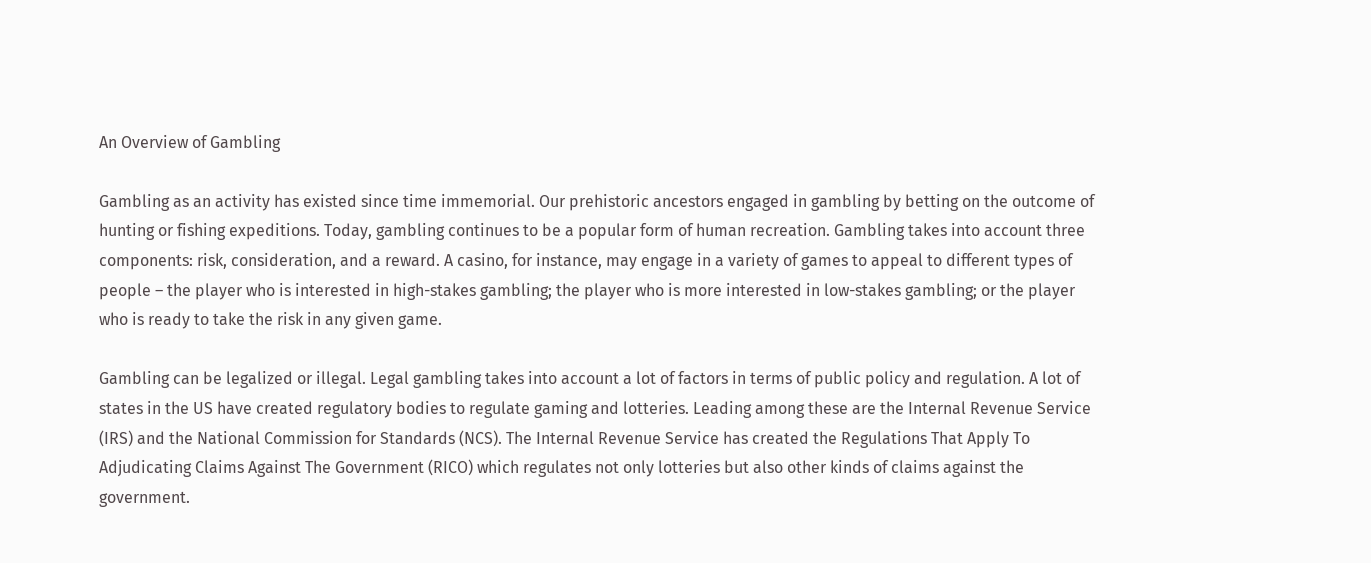An Overview of Gambling

Gambling as an activity has existed since time immemorial. Our prehistoric ancestors engaged in gambling by betting on the outcome of hunting or fishing expeditions. Today, gambling continues to be a popular form of human recreation. Gambling takes into account three components: risk, consideration, and a reward. A casino, for instance, may engage in a variety of games to appeal to different types of people – the player who is interested in high-stakes gambling; the player who is more interested in low-stakes gambling; or the player who is ready to take the risk in any given game.

Gambling can be legalized or illegal. Legal gambling takes into account a lot of factors in terms of public policy and regulation. A lot of states in the US have created regulatory bodies to regulate gaming and lotteries. Leading among these are the Internal Revenue Service (IRS) and the National Commission for Standards (NCS). The Internal Revenue Service has created the Regulations That Apply To Adjudicating Claims Against The Government (RICO) which regulates not only lotteries but also other kinds of claims against the government.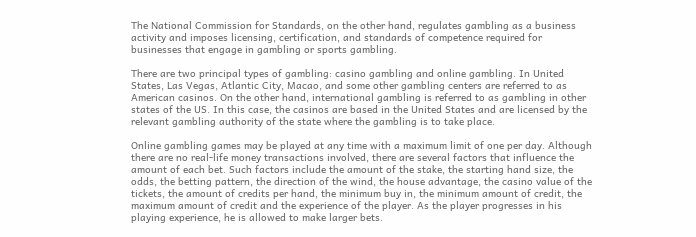The National Commission for Standards, on the other hand, regulates gambling as a business activity and imposes licensing, certification, and standards of competence required for businesses that engage in gambling or sports gambling.

There are two principal types of gambling: casino gambling and online gambling. In United States, Las Vegas, Atlantic City, Macao, and some other gambling centers are referred to as American casinos. On the other hand, international gambling is referred to as gambling in other states of the US. In this case, the casinos are based in the United States and are licensed by the relevant gambling authority of the state where the gambling is to take place.

Online gambling games may be played at any time with a maximum limit of one per day. Although there are no real-life money transactions involved, there are several factors that influence the amount of each bet. Such factors include the amount of the stake, the starting hand size, the odds, the betting pattern, the direction of the wind, the house advantage, the casino value of the tickets, the amount of credits per hand, the minimum buy in, the minimum amount of credit, the maximum amount of credit and the experience of the player. As the player progresses in his playing experience, he is allowed to make larger bets.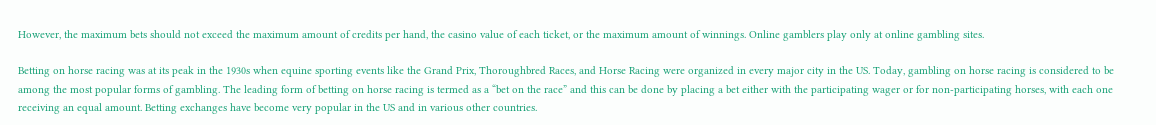However, the maximum bets should not exceed the maximum amount of credits per hand, the casino value of each ticket, or the maximum amount of winnings. Online gamblers play only at online gambling sites.

Betting on horse racing was at its peak in the 1930s when equine sporting events like the Grand Prix, Thoroughbred Races, and Horse Racing were organized in every major city in the US. Today, gambling on horse racing is considered to be among the most popular forms of gambling. The leading form of betting on horse racing is termed as a “bet on the race” and this can be done by placing a bet either with the participating wager or for non-participating horses, with each one receiving an equal amount. Betting exchanges have become very popular in the US and in various other countries.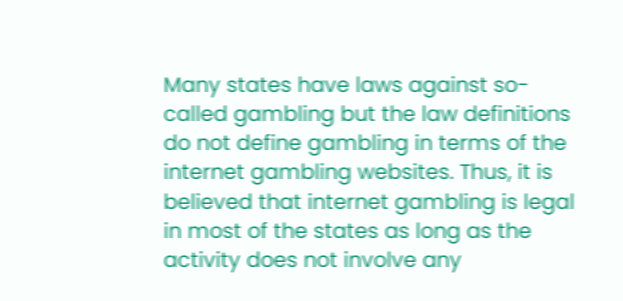Many states have laws against so-called gambling but the law definitions do not define gambling in terms of the internet gambling websites. Thus, it is believed that internet gambling is legal in most of the states as long as the activity does not involve any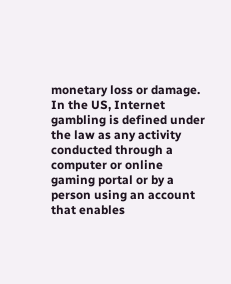monetary loss or damage. In the US, Internet gambling is defined under the law as any activity conducted through a computer or online gaming portal or by a person using an account that enables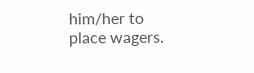him/her to place wagers.